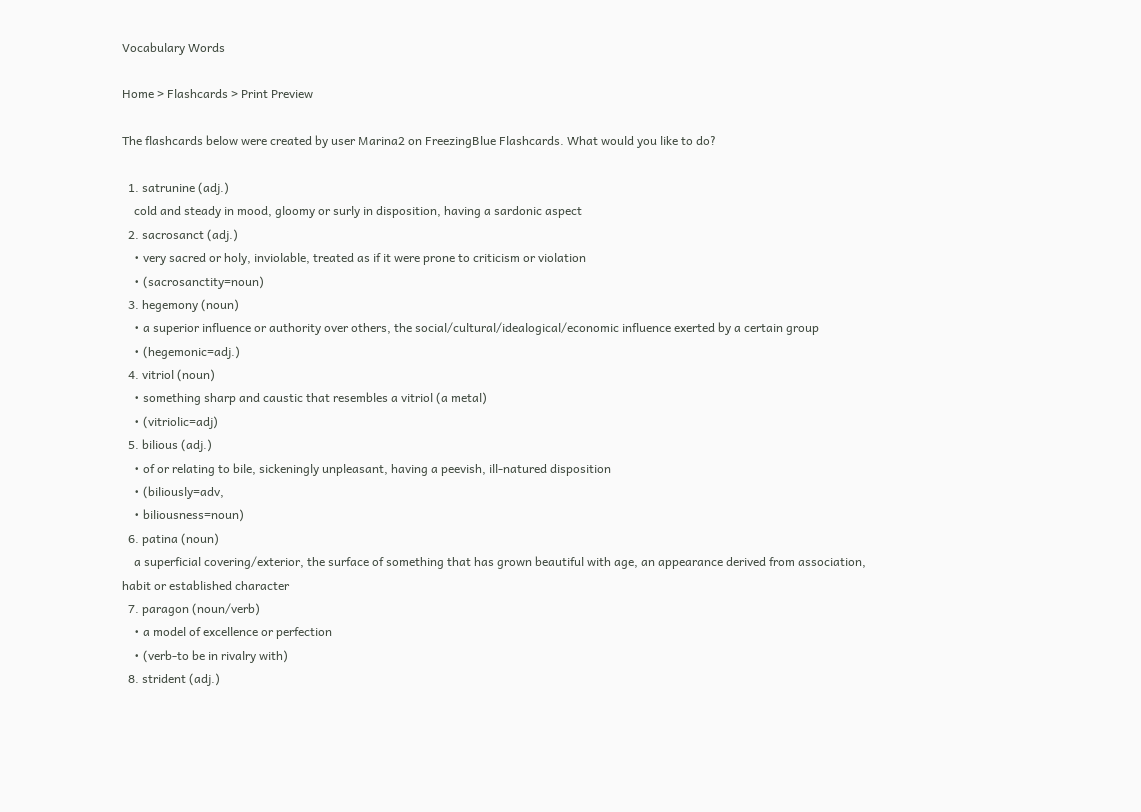Vocabulary Words

Home > Flashcards > Print Preview

The flashcards below were created by user Marina2 on FreezingBlue Flashcards. What would you like to do?

  1. satrunine (adj.)
    cold and steady in mood, gloomy or surly in disposition, having a sardonic aspect
  2. sacrosanct (adj.)
    • very sacred or holy, inviolable, treated as if it were prone to criticism or violation
    • (sacrosanctity=noun)
  3. hegemony (noun)
    • a superior influence or authority over others, the social/cultural/idealogical/economic influence exerted by a certain group
    • (hegemonic=adj.)
  4. vitriol (noun)
    • something sharp and caustic that resembles a vitriol (a metal)
    • (vitriolic=adj)
  5. bilious (adj.)
    • of or relating to bile, sickeningly unpleasant, having a peevish, ill-natured disposition
    • (biliously=adv,
    • biliousness=noun)
  6. patina (noun)
    a superficial covering/exterior, the surface of something that has grown beautiful with age, an appearance derived from association, habit or established character
  7. paragon (noun/verb)
    • a model of excellence or perfection
    • (verb-to be in rivalry with)
  8. strident (adj.)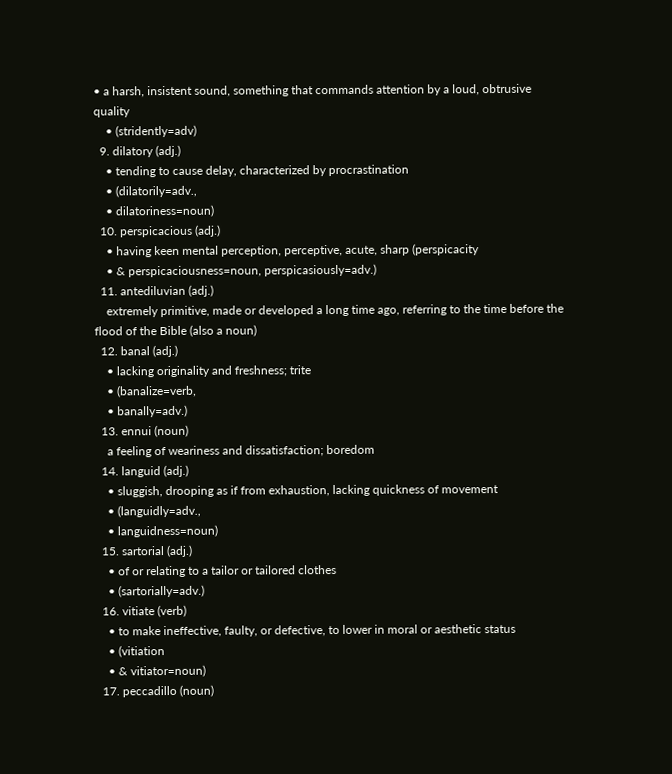• a harsh, insistent sound, something that commands attention by a loud, obtrusive quality
    • (stridently=adv)
  9. dilatory (adj.)
    • tending to cause delay, characterized by procrastination
    • (dilatorily=adv.,
    • dilatoriness=noun)
  10. perspicacious (adj.)
    • having keen mental perception, perceptive, acute, sharp (perspicacity
    • & perspicaciousness=noun, perspicasiously=adv.)
  11. antediluvian (adj.)
    extremely primitive, made or developed a long time ago, referring to the time before the flood of the Bible (also a noun)
  12. banal (adj.)
    • lacking originality and freshness; trite
    • (banalize=verb,
    • banally=adv.)
  13. ennui (noun)
    a feeling of weariness and dissatisfaction; boredom
  14. languid (adj.)
    • sluggish, drooping as if from exhaustion, lacking quickness of movement
    • (languidly=adv.,
    • languidness=noun)
  15. sartorial (adj.)
    • of or relating to a tailor or tailored clothes
    • (sartorially=adv.)
  16. vitiate (verb)
    • to make ineffective, faulty, or defective, to lower in moral or aesthetic status
    • (vitiation
    • & vitiator=noun)
  17. peccadillo (noun)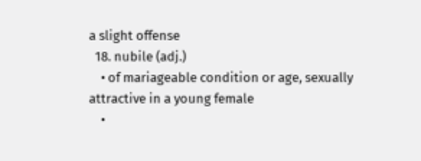a slight offense
  18. nubile (adj.)
    • of mariageable condition or age, sexually attractive in a young female
    •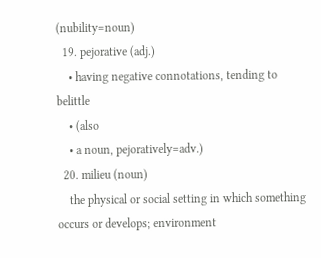(nubility=noun)
  19. pejorative (adj.)
    • having negative connotations, tending to belittle
    • (also
    • a noun, pejoratively=adv.)
  20. milieu (noun)
    the physical or social setting in which something occurs or develops; environment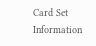Card Set Information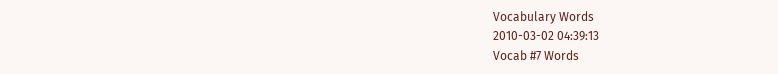Vocabulary Words
2010-03-02 04:39:13
Vocab #7 Words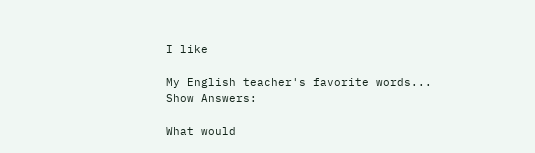I like

My English teacher's favorite words...
Show Answers:

What would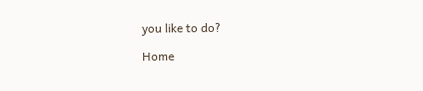you like to do?

Home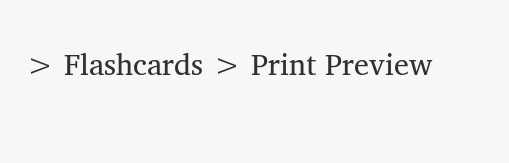> Flashcards > Print Preview